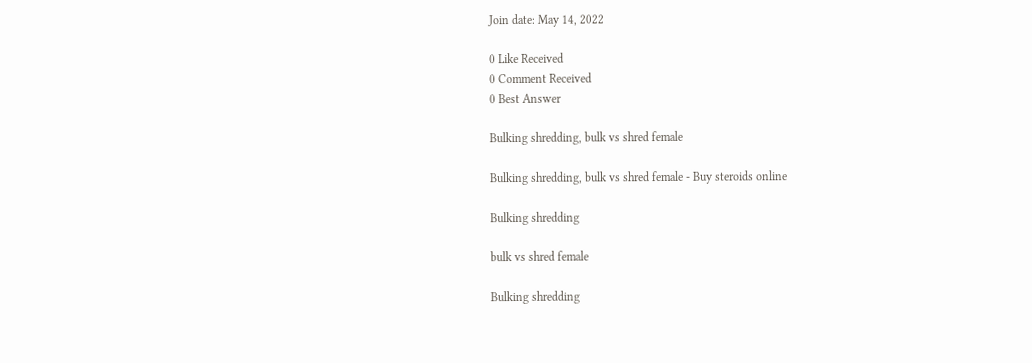Join date: May 14, 2022

0 Like Received
0 Comment Received
0 Best Answer

Bulking shredding, bulk vs shred female

Bulking shredding, bulk vs shred female - Buy steroids online

Bulking shredding

bulk vs shred female

Bulking shredding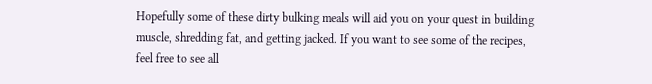Hopefully some of these dirty bulking meals will aid you on your quest in building muscle, shredding fat, and getting jacked. If you want to see some of the recipes, feel free to see all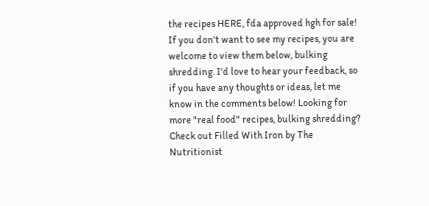the recipes HERE, fda approved hgh for sale! If you don't want to see my recipes, you are welcome to view them below, bulking shredding. I'd love to hear your feedback, so if you have any thoughts or ideas, let me know in the comments below! Looking for more "real food" recipes, bulking shredding? Check out Filled With Iron by The Nutritionist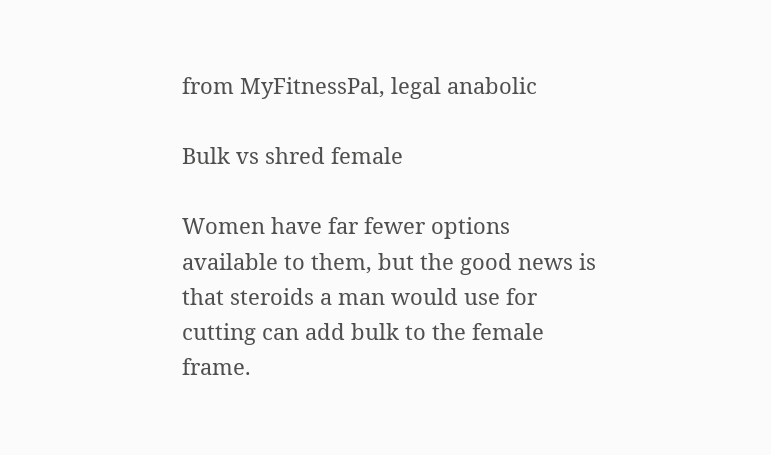from MyFitnessPal, legal anabolic

Bulk vs shred female

Women have far fewer options available to them, but the good news is that steroids a man would use for cutting can add bulk to the female frame.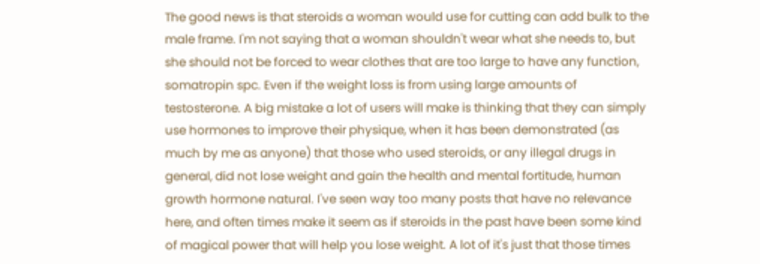The good news is that steroids a woman would use for cutting can add bulk to the male frame. I'm not saying that a woman shouldn't wear what she needs to, but she should not be forced to wear clothes that are too large to have any function, somatropin spc. Even if the weight loss is from using large amounts of testosterone. A big mistake a lot of users will make is thinking that they can simply use hormones to improve their physique, when it has been demonstrated (as much by me as anyone) that those who used steroids, or any illegal drugs in general, did not lose weight and gain the health and mental fortitude, human growth hormone natural. I've seen way too many posts that have no relevance here, and often times make it seem as if steroids in the past have been some kind of magical power that will help you lose weight. A lot of it's just that those times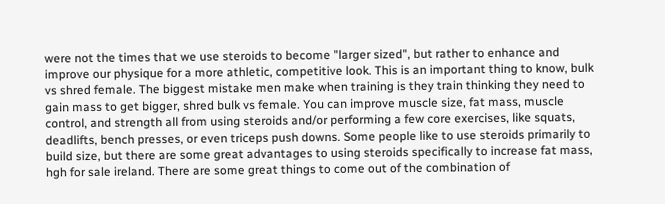were not the times that we use steroids to become "larger sized", but rather to enhance and improve our physique for a more athletic, competitive look. This is an important thing to know, bulk vs shred female. The biggest mistake men make when training is they train thinking they need to gain mass to get bigger, shred bulk vs female. You can improve muscle size, fat mass, muscle control, and strength all from using steroids and/or performing a few core exercises, like squats, deadlifts, bench presses, or even triceps push downs. Some people like to use steroids primarily to build size, but there are some great advantages to using steroids specifically to increase fat mass, hgh for sale ireland. There are some great things to come out of the combination of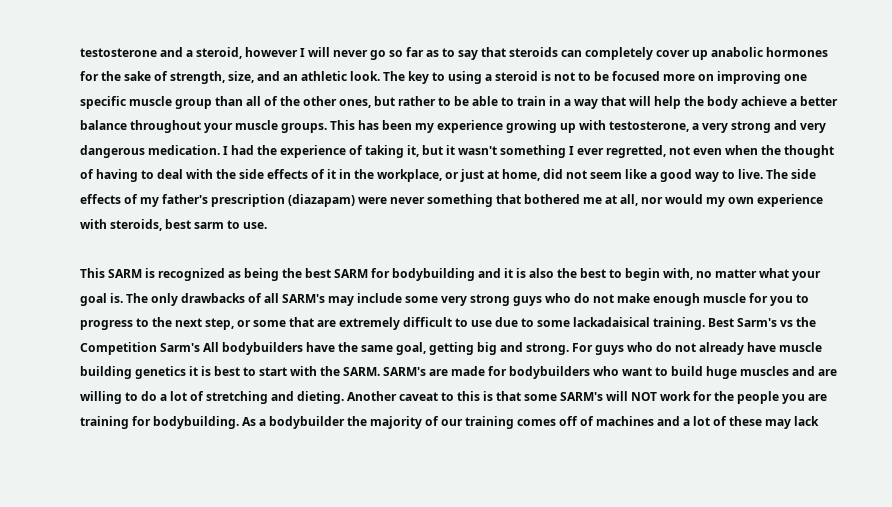testosterone and a steroid, however I will never go so far as to say that steroids can completely cover up anabolic hormones for the sake of strength, size, and an athletic look. The key to using a steroid is not to be focused more on improving one specific muscle group than all of the other ones, but rather to be able to train in a way that will help the body achieve a better balance throughout your muscle groups. This has been my experience growing up with testosterone, a very strong and very dangerous medication. I had the experience of taking it, but it wasn't something I ever regretted, not even when the thought of having to deal with the side effects of it in the workplace, or just at home, did not seem like a good way to live. The side effects of my father's prescription (diazapam) were never something that bothered me at all, nor would my own experience with steroids, best sarm to use.

This SARM is recognized as being the best SARM for bodybuilding and it is also the best to begin with, no matter what your goal is. The only drawbacks of all SARM's may include some very strong guys who do not make enough muscle for you to progress to the next step, or some that are extremely difficult to use due to some lackadaisical training. Best Sarm's vs the Competition Sarm's All bodybuilders have the same goal, getting big and strong. For guys who do not already have muscle building genetics it is best to start with the SARM. SARM's are made for bodybuilders who want to build huge muscles and are willing to do a lot of stretching and dieting. Another caveat to this is that some SARM's will NOT work for the people you are training for bodybuilding. As a bodybuilder the majority of our training comes off of machines and a lot of these may lack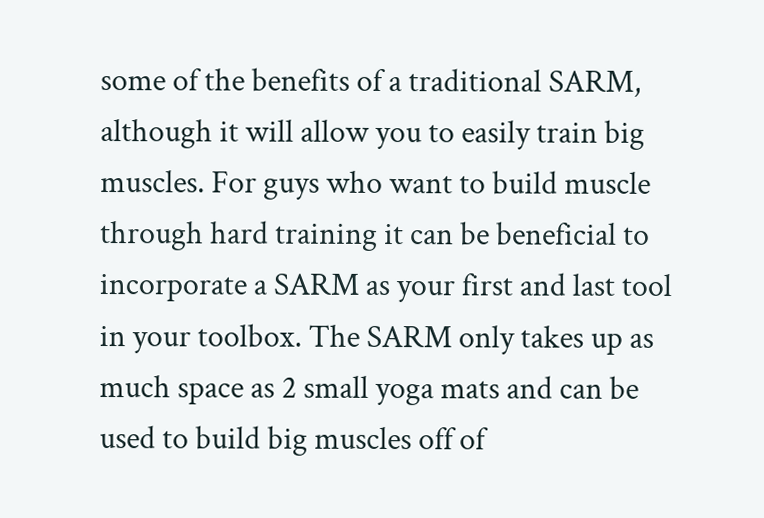some of the benefits of a traditional SARM, although it will allow you to easily train big muscles. For guys who want to build muscle through hard training it can be beneficial to incorporate a SARM as your first and last tool in your toolbox. The SARM only takes up as much space as 2 small yoga mats and can be used to build big muscles off of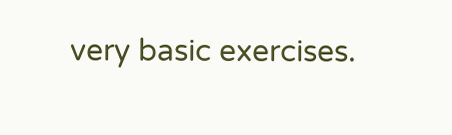very basic exercises.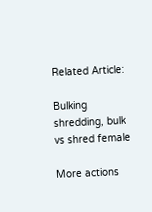Related Article:

Bulking shredding, bulk vs shred female

More actions